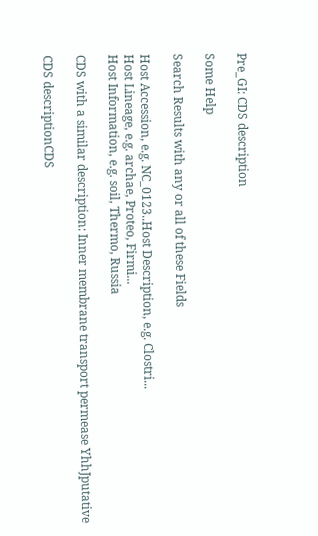Pre_GI: CDS description

Some Help

Search Results with any or all of these Fields

Host Accession, e.g. NC_0123..Host Description, e.g. Clostri...
Host Lineage, e.g. archae, Proteo, Firmi...
Host Information, e.g. soil, Thermo, Russia

CDS with a similar description: Inner membrane transport permease YhhJputative

CDS descriptionCDS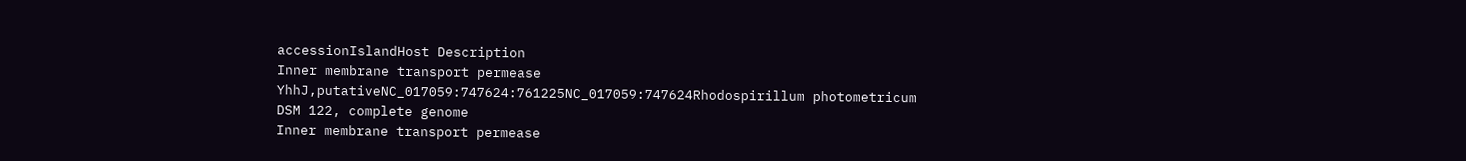accessionIslandHost Description
Inner membrane transport permease YhhJ,putativeNC_017059:747624:761225NC_017059:747624Rhodospirillum photometricum DSM 122, complete genome
Inner membrane transport permease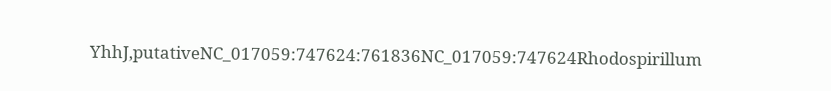YhhJ,putativeNC_017059:747624:761836NC_017059:747624Rhodospirillum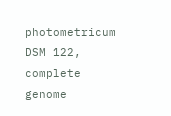photometricum DSM 122, complete genome